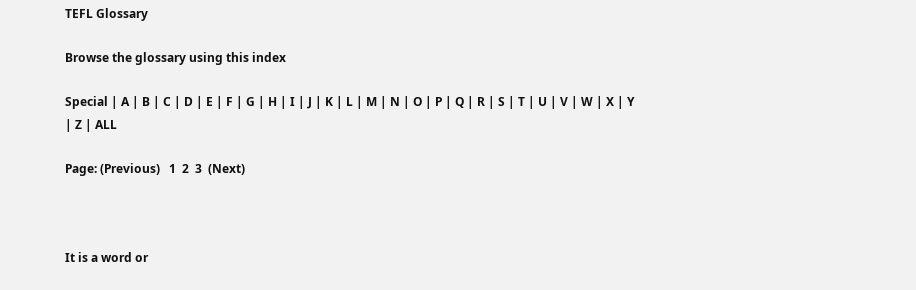TEFL Glossary

Browse the glossary using this index

Special | A | B | C | D | E | F | G | H | I | J | K | L | M | N | O | P | Q | R | S | T | U | V | W | X | Y | Z | ALL

Page: (Previous)   1  2  3  (Next)



It is a word or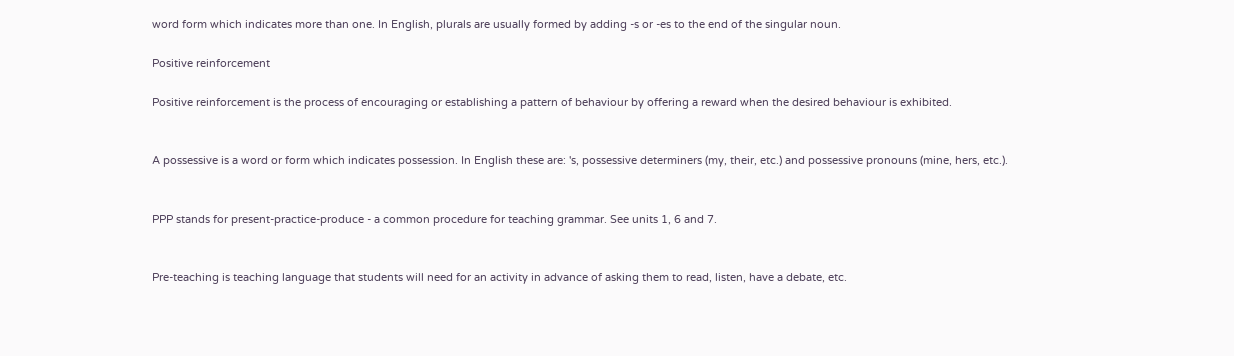word form which indicates more than one. In English, plurals are usually formed by adding -s or -es to the end of the singular noun.

Positive reinforcement

Positive reinforcement is the process of encouraging or establishing a pattern of behaviour by offering a reward when the desired behaviour is exhibited.


A possessive is a word or form which indicates possession. In English these are: 's, possessive determiners (my, their, etc.) and possessive pronouns (mine, hers, etc.).


PPP stands for present-practice-produce - a common procedure for teaching grammar. See units 1, 6 and 7.


Pre-teaching is teaching language that students will need for an activity in advance of asking them to read, listen, have a debate, etc.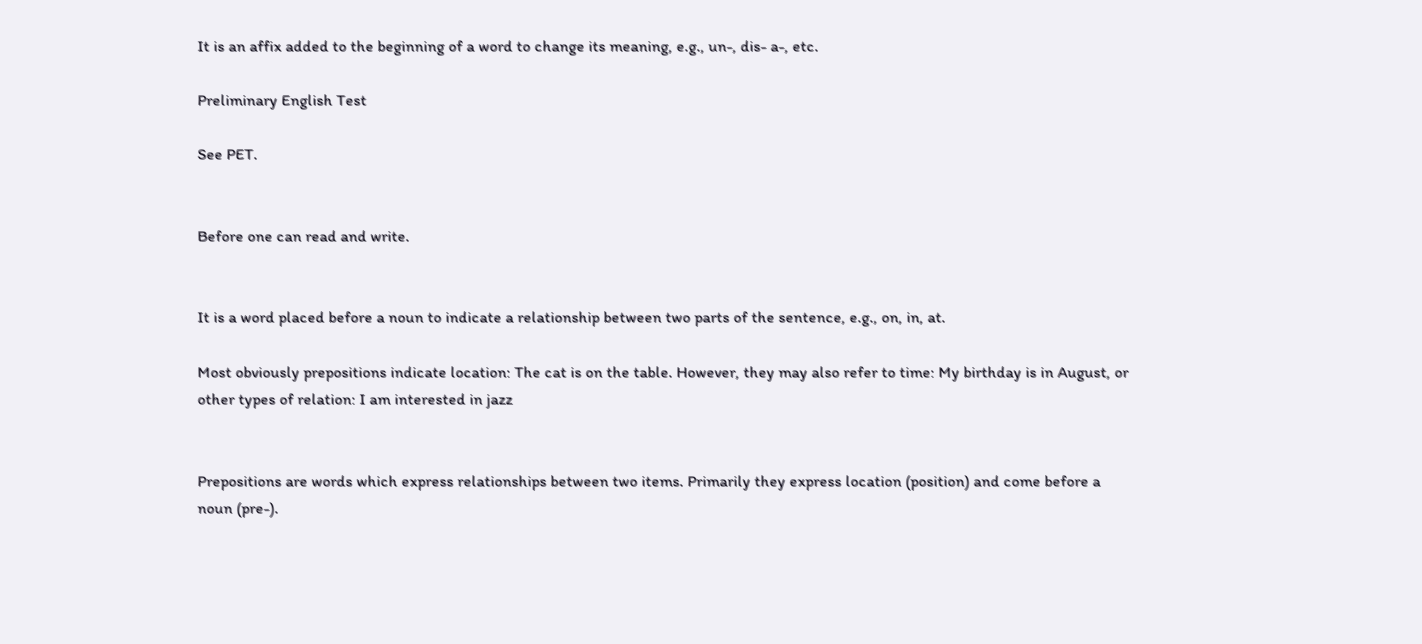It is an affix added to the beginning of a word to change its meaning, e.g., un-, dis- a-, etc.

Preliminary English Test

See PET.


Before one can read and write.


It is a word placed before a noun to indicate a relationship between two parts of the sentence, e.g., on, in, at.

Most obviously prepositions indicate location: The cat is on the table. However, they may also refer to time: My birthday is in August, or other types of relation: I am interested in jazz


Prepositions are words which express relationships between two items. Primarily they express location (position) and come before a noun (pre-).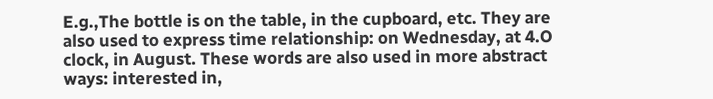E.g.,The bottle is on the table, in the cupboard, etc. They are also used to express time relationship: on Wednesday, at 4.O clock, in August. These words are also used in more abstract ways: interested in,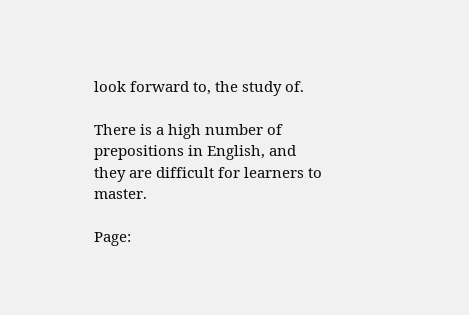look forward to, the study of.

There is a high number of prepositions in English, and they are difficult for learners to master.

Page: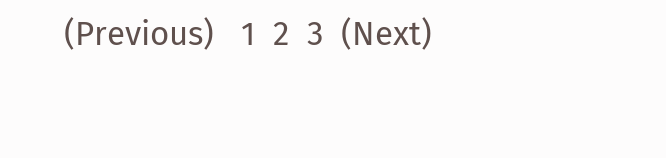(Previous)   1  2  3  (Next)